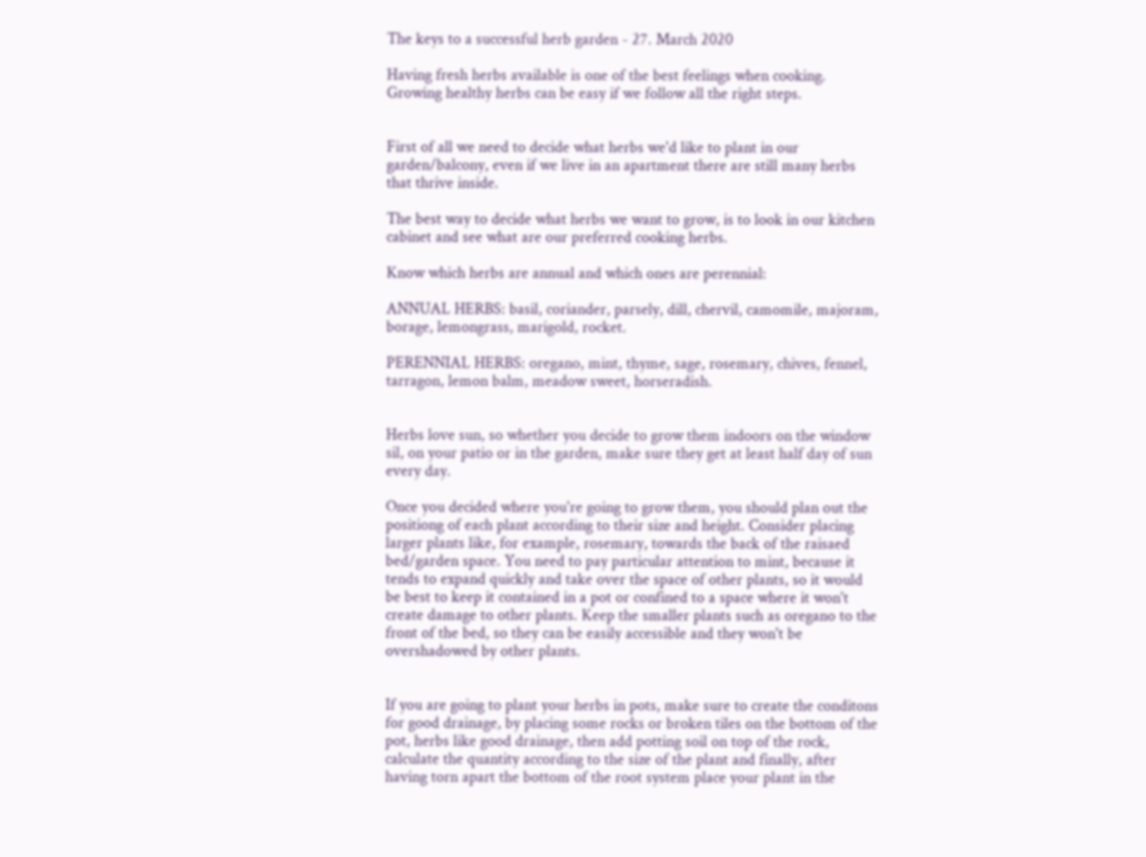The keys to a successful herb garden - 27. March 2020

Having fresh herbs available is one of the best feelings when cooking. Growing healthy herbs can be easy if we follow all the right steps.


First of all we need to decide what herbs we'd like to plant in our garden/balcony, even if we live in an apartment there are still many herbs that thrive inside.

The best way to decide what herbs we want to grow, is to look in our kitchen cabinet and see what are our preferred cooking herbs.

Know which herbs are annual and which ones are perennial:

ANNUAL HERBS: basil, coriander, parsely, dill, chervil, camomile, majoram, borage, lemongrass, marigold, rocket.

PERENNIAL HERBS: oregano, mint, thyme, sage, rosemary, chives, fennel, tarragon, lemon balm, meadow sweet, horseradish.


Herbs love sun, so whether you decide to grow them indoors on the window sil, on your patio or in the garden, make sure they get at least half day of sun every day.

Once you decided where you're going to grow them, you should plan out the positiong of each plant according to their size and height. Consider placing larger plants like, for example, rosemary, towards the back of the raisaed bed/garden space. You need to pay particular attention to mint, because it tends to expand quickly and take over the space of other plants, so it would be best to keep it contained in a pot or confined to a space where it won't create damage to other plants. Keep the smaller plants such as oregano to the front of the bed, so they can be easily accessible and they won't be overshadowed by other plants.


If you are going to plant your herbs in pots, make sure to create the conditons for good drainage, by placing some rocks or broken tiles on the bottom of the pot, herbs like good drainage, then add potting soil on top of the rock, calculate the quantity according to the size of the plant and finally, after having torn apart the bottom of the root system place your plant in the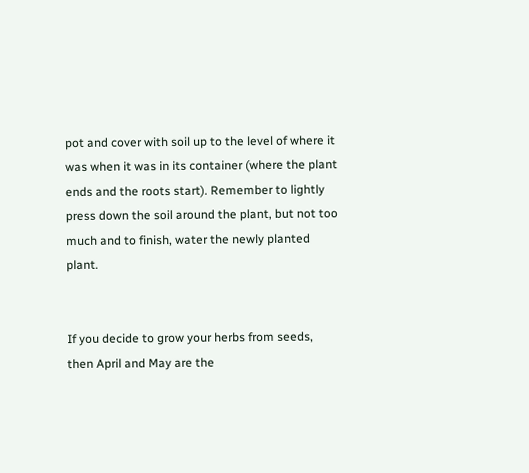pot and cover with soil up to the level of where it was when it was in its container (where the plant ends and the roots start). Remember to lightly press down the soil around the plant, but not too much and to finish, water the newly planted plant.


If you decide to grow your herbs from seeds, then April and May are the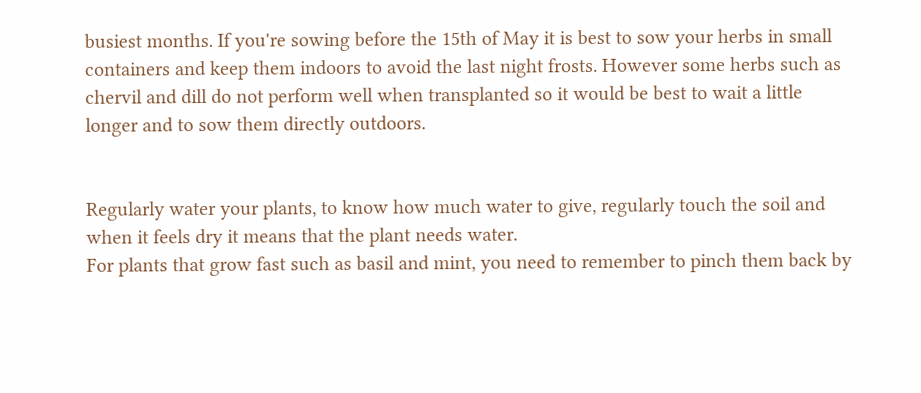busiest months. If you're sowing before the 15th of May it is best to sow your herbs in small containers and keep them indoors to avoid the last night frosts. However some herbs such as chervil and dill do not perform well when transplanted so it would be best to wait a little longer and to sow them directly outdoors.


Regularly water your plants, to know how much water to give, regularly touch the soil and when it feels dry it means that the plant needs water.
For plants that grow fast such as basil and mint, you need to remember to pinch them back by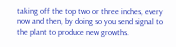taking off the top two or three inches, every now and then, by doing so you send signal to the plant to produce new growths.